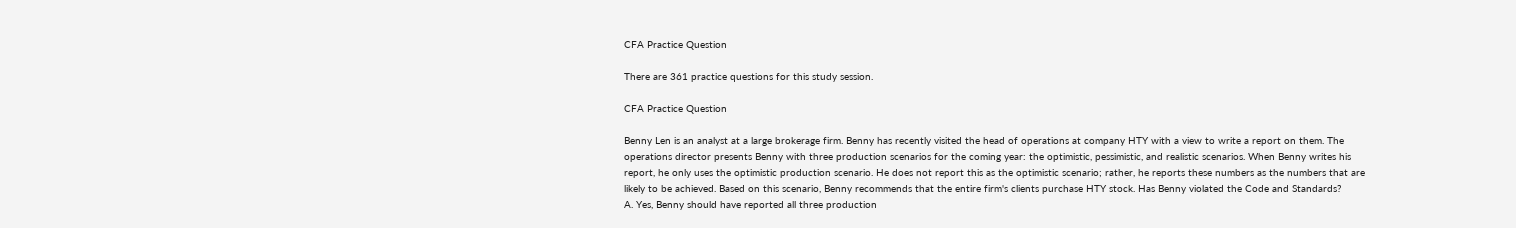CFA Practice Question

There are 361 practice questions for this study session.

CFA Practice Question

Benny Len is an analyst at a large brokerage firm. Benny has recently visited the head of operations at company HTY with a view to write a report on them. The operations director presents Benny with three production scenarios for the coming year: the optimistic, pessimistic, and realistic scenarios. When Benny writes his report, he only uses the optimistic production scenario. He does not report this as the optimistic scenario; rather, he reports these numbers as the numbers that are likely to be achieved. Based on this scenario, Benny recommends that the entire firm's clients purchase HTY stock. Has Benny violated the Code and Standards?
A. Yes, Benny should have reported all three production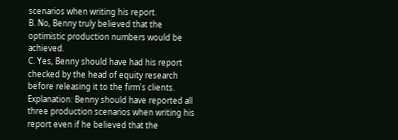scenarios when writing his report.
B. No, Benny truly believed that the optimistic production numbers would be achieved.
C. Yes, Benny should have had his report checked by the head of equity research before releasing it to the firm's clients.
Explanation: Benny should have reported all three production scenarios when writing his report even if he believed that the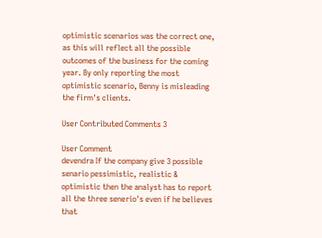optimistic scenarios was the correct one, as this will reflect all the possible outcomes of the business for the coming year. By only reporting the most optimistic scenario, Benny is misleading the firm's clients.

User Contributed Comments 3

User Comment
devendra If the company give 3 possible senario pessimistic, realistic & optimistic then the analyst has to report all the three senerio's even if he believes that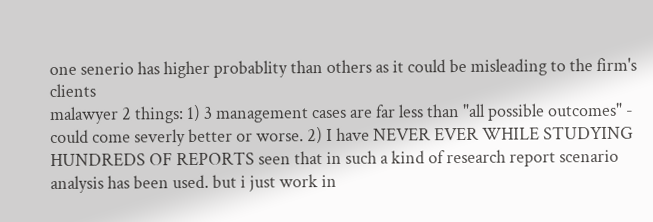one senerio has higher probablity than others as it could be misleading to the firm's clients
malawyer 2 things: 1) 3 management cases are far less than "all possible outcomes" - could come severly better or worse. 2) I have NEVER EVER WHILE STUDYING HUNDREDS OF REPORTS seen that in such a kind of research report scenario analysis has been used. but i just work in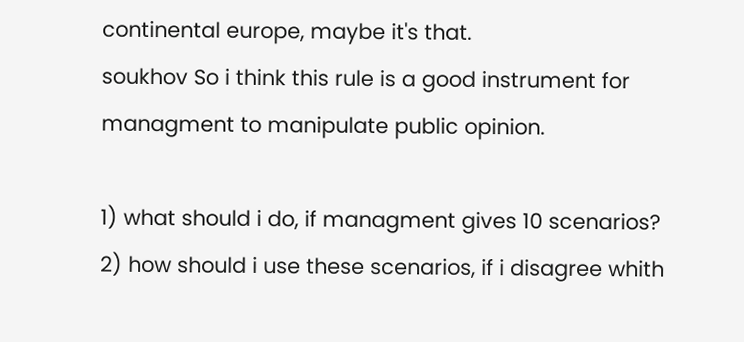continental europe, maybe it's that.
soukhov So i think this rule is a good instrument for managment to manipulate public opinion.

1) what should i do, if managment gives 10 scenarios?
2) how should i use these scenarios, if i disagree whith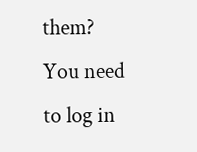them?
You need to log in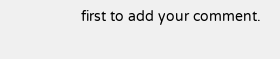first to add your comment.